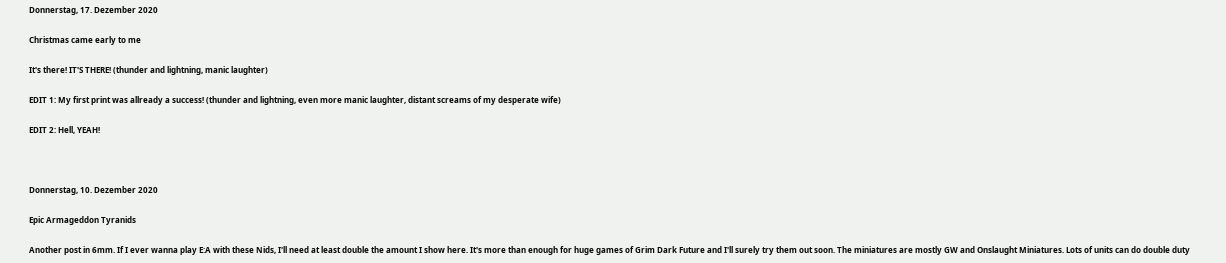Donnerstag, 17. Dezember 2020

Christmas came early to me

It's there! IT'S THERE! (thunder and lightning, manic laughter)

EDIT 1: My first print was allready a success! (thunder and lightning, even more manic laughter, distant screams of my desperate wife)

EDIT 2: Hell, YEAH!



Donnerstag, 10. Dezember 2020

Epic Armageddon Tyranids

Another post in 6mm. If I ever wanna play E:A with these Nids, I'll need at least double the amount I show here. It's more than enough for huge games of Grim Dark Future and I'll surely try them out soon. The miniatures are mostly GW and Onslaught Miniatures. Lots of units can do double duty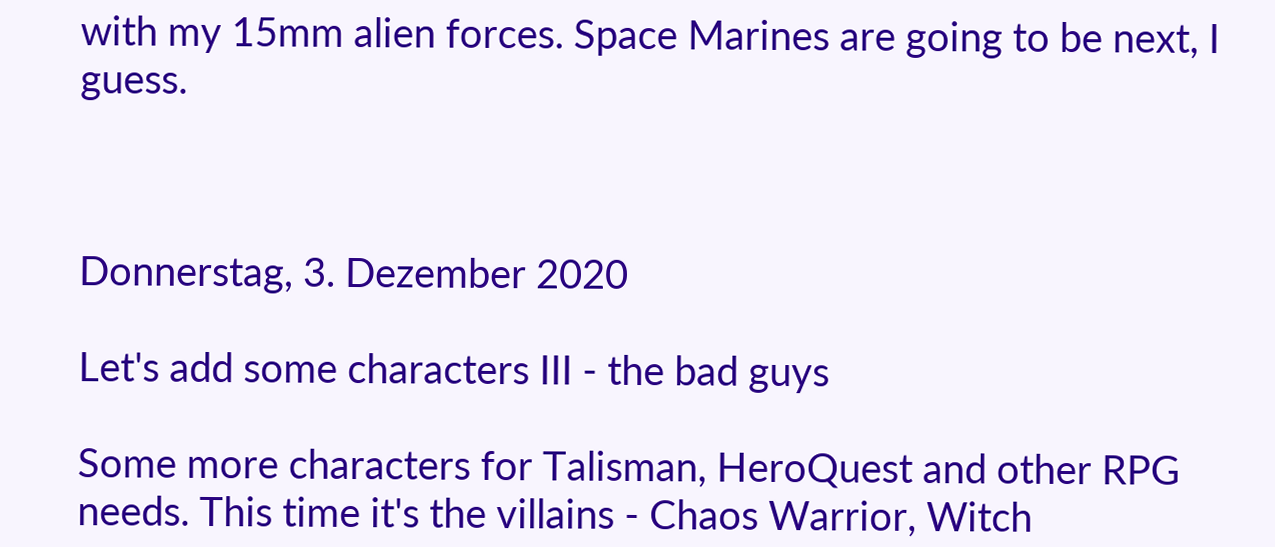with my 15mm alien forces. Space Marines are going to be next, I guess.



Donnerstag, 3. Dezember 2020

Let's add some characters III - the bad guys

Some more characters for Talisman, HeroQuest and other RPG needs. This time it's the villains - Chaos Warrior, Witch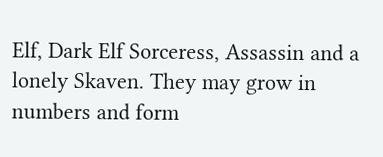Elf, Dark Elf Sorceress, Assassin and a lonely Skaven. They may grow in numbers and form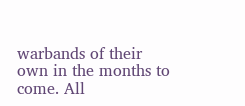warbands of their own in the months to come. All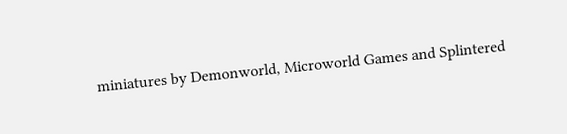miniatures by Demonworld, Microworld Games and Splintered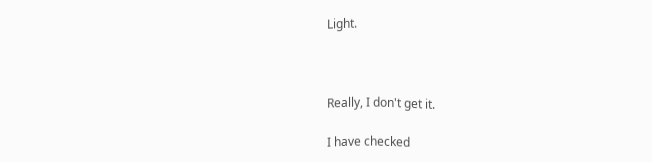Light.



Really, I don't get it.

I have checked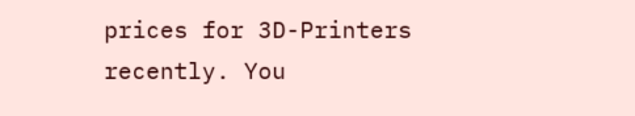prices for 3D-Printers recently. You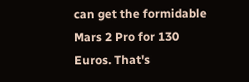can get the formidable Mars 2 Pro for 130 Euros. That's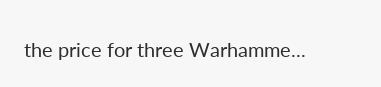the price for three Warhamme...